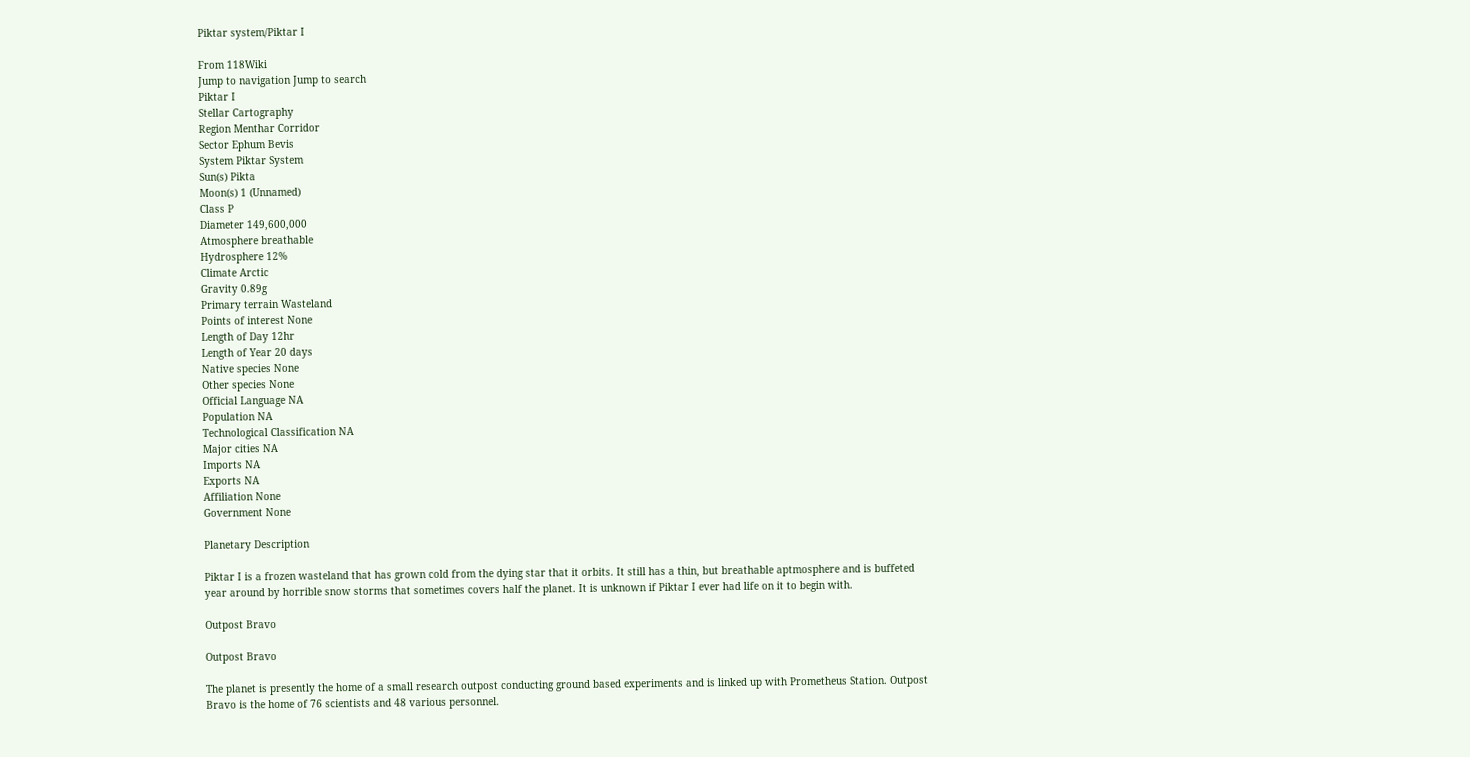Piktar system/Piktar I

From 118Wiki
Jump to navigation Jump to search
Piktar I
Stellar Cartography
Region Menthar Corridor
Sector Ephum Bevis
System Piktar System
Sun(s) Pikta
Moon(s) 1 (Unnamed)
Class P
Diameter 149,600,000
Atmosphere breathable
Hydrosphere 12%
Climate Arctic
Gravity 0.89g
Primary terrain Wasteland
Points of interest None
Length of Day 12hr
Length of Year 20 days
Native species None
Other species None
Official Language NA
Population NA
Technological Classification NA
Major cities NA
Imports NA
Exports NA
Affiliation None
Government None

Planetary Description

Piktar I is a frozen wasteland that has grown cold from the dying star that it orbits. It still has a thin, but breathable aptmosphere and is buffeted year around by horrible snow storms that sometimes covers half the planet. It is unknown if Piktar I ever had life on it to begin with.

Outpost Bravo

Outpost Bravo

The planet is presently the home of a small research outpost conducting ground based experiments and is linked up with Prometheus Station. Outpost Bravo is the home of 76 scientists and 48 various personnel.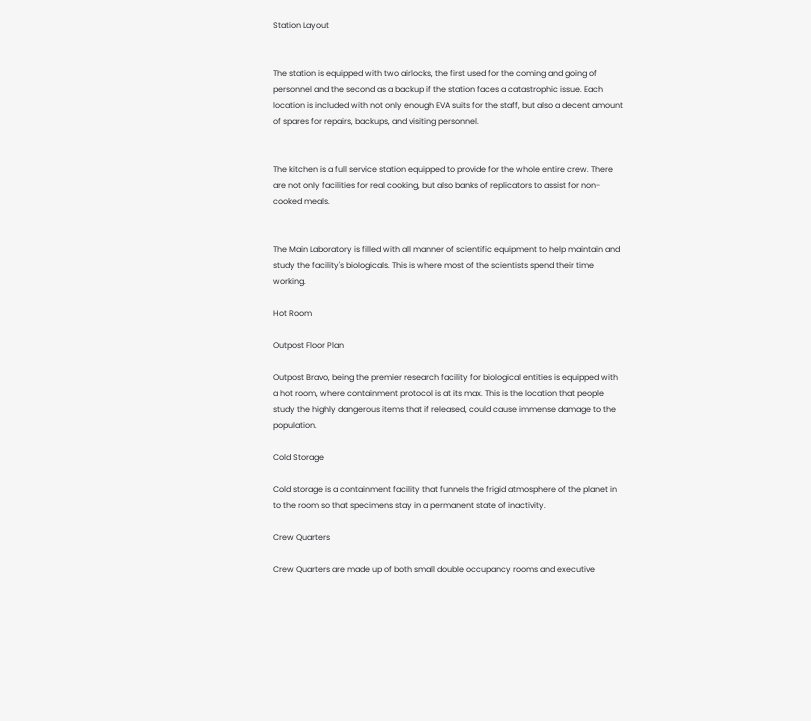Station Layout


The station is equipped with two airlocks, the first used for the coming and going of personnel and the second as a backup if the station faces a catastrophic issue. Each location is included with not only enough EVA suits for the staff, but also a decent amount of spares for repairs, backups, and visiting personnel.


The kitchen is a full service station equipped to provide for the whole entire crew. There are not only facilities for real cooking, but also banks of replicators to assist for non-cooked meals.


The Main Laboratory is filled with all manner of scientific equipment to help maintain and study the facility's biologicals. This is where most of the scientists spend their time working.

Hot Room

Outpost Floor Plan

Outpost Bravo, being the premier research facility for biological entities is equipped with a hot room, where containment protocol is at its max. This is the location that people study the highly dangerous items that if released, could cause immense damage to the population.

Cold Storage

Cold storage is a containment facility that funnels the frigid atmosphere of the planet in to the room so that specimens stay in a permanent state of inactivity.

Crew Quarters

Crew Quarters are made up of both small double occupancy rooms and executive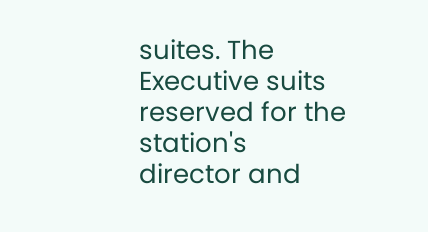suites. The Executive suits reserved for the station's director and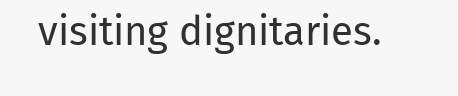visiting dignitaries.